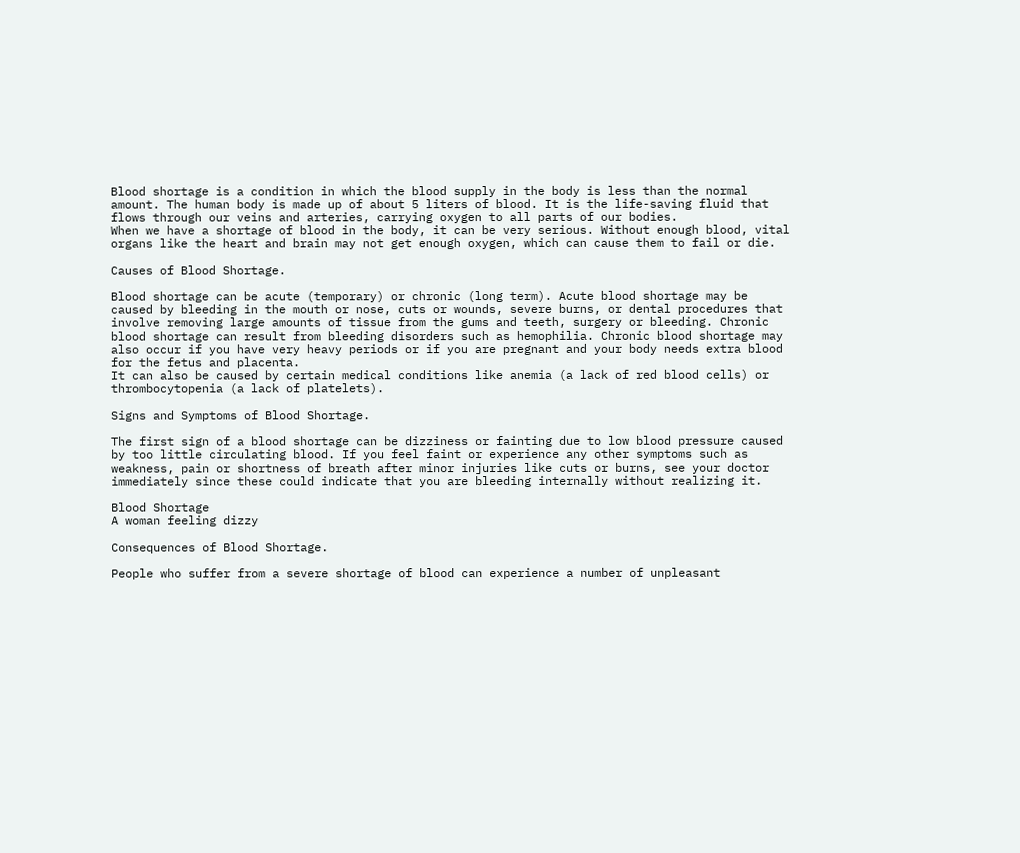Blood shortage is a condition in which the blood supply in the body is less than the normal amount. The human body is made up of about 5 liters of blood. It is the life-saving fluid that flows through our veins and arteries, carrying oxygen to all parts of our bodies.
When we have a shortage of blood in the body, it can be very serious. Without enough blood, vital organs like the heart and brain may not get enough oxygen, which can cause them to fail or die.

Causes of Blood Shortage.

Blood shortage can be acute (temporary) or chronic (long term). Acute blood shortage may be caused by bleeding in the mouth or nose, cuts or wounds, severe burns, or dental procedures that involve removing large amounts of tissue from the gums and teeth, surgery or bleeding. Chronic blood shortage can result from bleeding disorders such as hemophilia. Chronic blood shortage may also occur if you have very heavy periods or if you are pregnant and your body needs extra blood for the fetus and placenta.
It can also be caused by certain medical conditions like anemia (a lack of red blood cells) or thrombocytopenia (a lack of platelets).

Signs and Symptoms of Blood Shortage.

The first sign of a blood shortage can be dizziness or fainting due to low blood pressure caused by too little circulating blood. If you feel faint or experience any other symptoms such as weakness, pain or shortness of breath after minor injuries like cuts or burns, see your doctor immediately since these could indicate that you are bleeding internally without realizing it.

Blood Shortage
A woman feeling dizzy

Consequences of Blood Shortage.

People who suffer from a severe shortage of blood can experience a number of unpleasant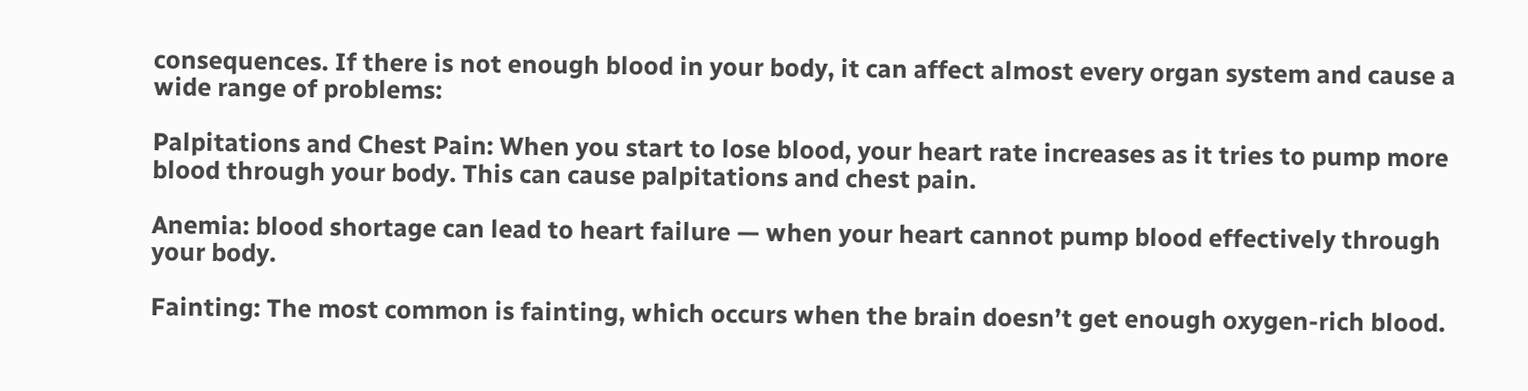consequences. If there is not enough blood in your body, it can affect almost every organ system and cause a wide range of problems:

Palpitations and Chest Pain: When you start to lose blood, your heart rate increases as it tries to pump more blood through your body. This can cause palpitations and chest pain.

Anemia: blood shortage can lead to heart failure — when your heart cannot pump blood effectively through your body.

Fainting: The most common is fainting, which occurs when the brain doesn’t get enough oxygen-rich blood.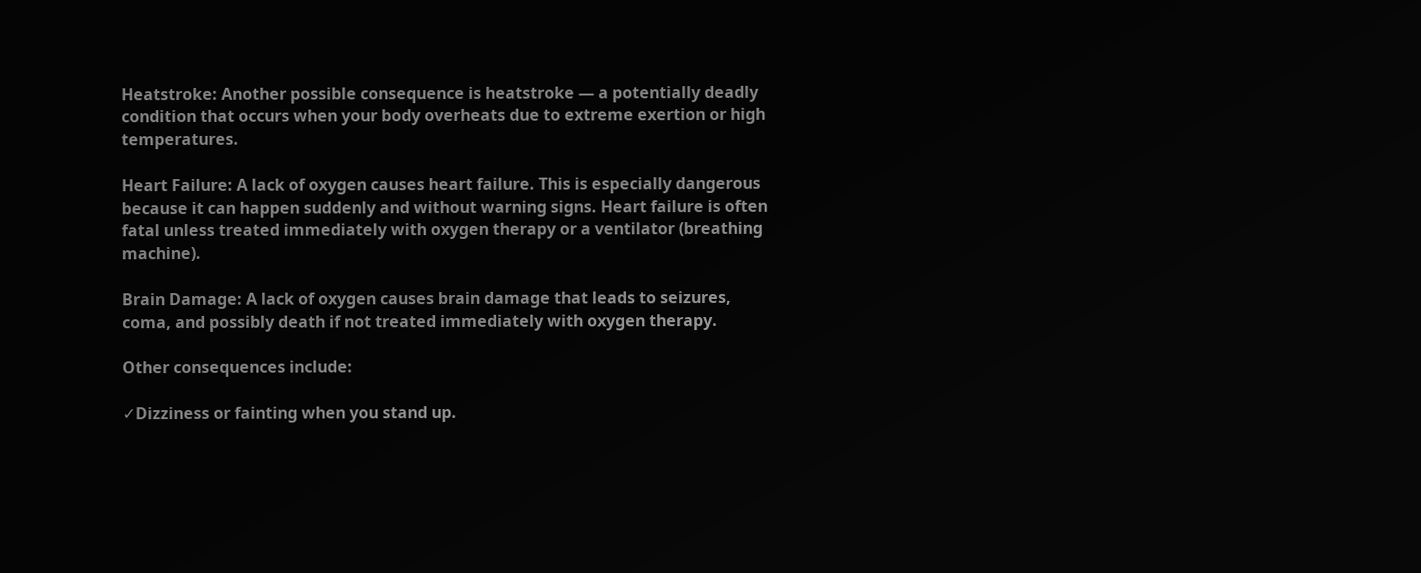Heatstroke: Another possible consequence is heatstroke — a potentially deadly condition that occurs when your body overheats due to extreme exertion or high temperatures.

Heart Failure: A lack of oxygen causes heart failure. This is especially dangerous because it can happen suddenly and without warning signs. Heart failure is often fatal unless treated immediately with oxygen therapy or a ventilator (breathing machine).

Brain Damage: A lack of oxygen causes brain damage that leads to seizures, coma, and possibly death if not treated immediately with oxygen therapy.

Other consequences include:

✓Dizziness or fainting when you stand up.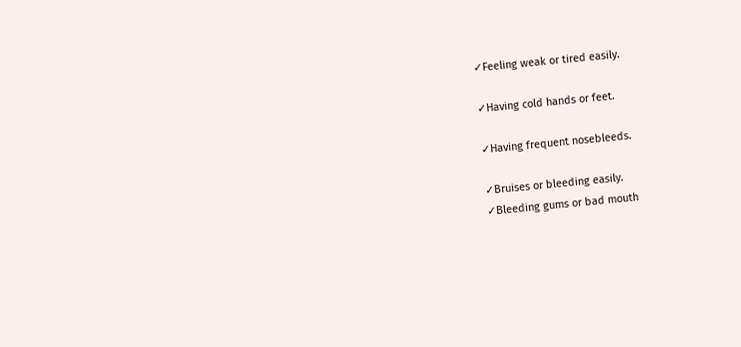✓Feeling weak or tired easily.

✓Having cold hands or feet.

✓Having frequent nosebleeds.

✓Bruises or bleeding easily.
✓Bleeding gums or bad mouth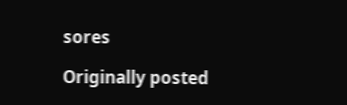sores

Originally posted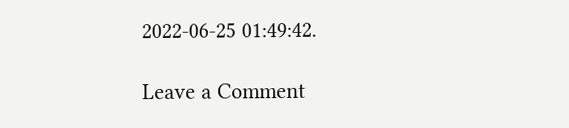2022-06-25 01:49:42.

Leave a Comment